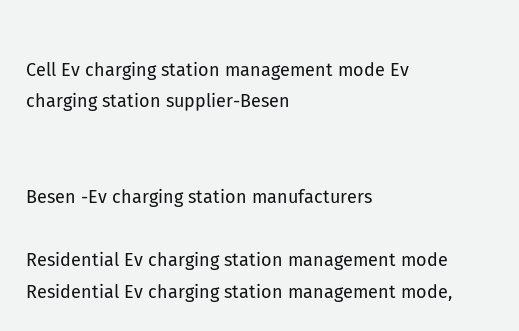Cell Ev charging station management mode Ev charging station supplier-Besen


Besen -Ev charging station manufacturers

Residential Ev charging station management mode Residential Ev charging station management mode,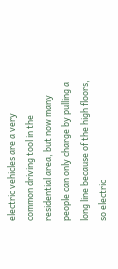electric vehicles are a very common driving tool in the residential area, but now many people can only charge by pulling a long line because of the high floors, so electric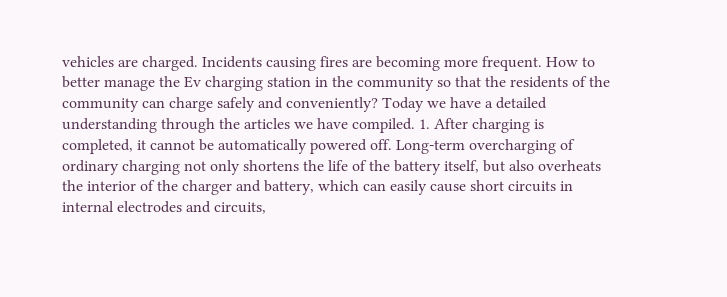vehicles are charged. Incidents causing fires are becoming more frequent. How to better manage the Ev charging station in the community so that the residents of the community can charge safely and conveniently? Today we have a detailed understanding through the articles we have compiled. 1. After charging is completed, it cannot be automatically powered off. Long-term overcharging of ordinary charging not only shortens the life of the battery itself, but also overheats the interior of the charger and battery, which can easily cause short circuits in internal electrodes and circuits,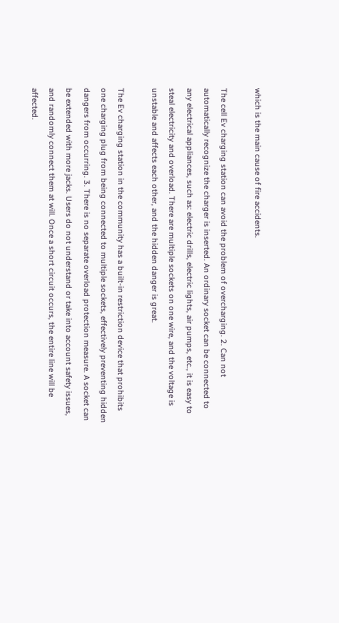which is the main cause of fire accidents.

The cell Ev charging station can avoid the problem of overcharging. 2. Can not automatically recognize the charger is inserted. An ordinary socket can be connected to any electrical appliances, such as: electric drills, electric lights, air pumps, etc., it is easy to steal electricity and overload. There are multiple sockets on one wire, and the voltage is unstable and affects each other, and the hidden danger is great.

The Ev charging station in the community has a built-in restriction device that prohibits one charging plug from being connected to multiple sockets, effectively preventing hidden dangers from occurring. 3. There is no separate overload protection measure. A socket can be extended with more jacks. Users do not understand or take into account safety issues, and randomly connect them at will. Once a short circuit occurs, the entire line will be affected.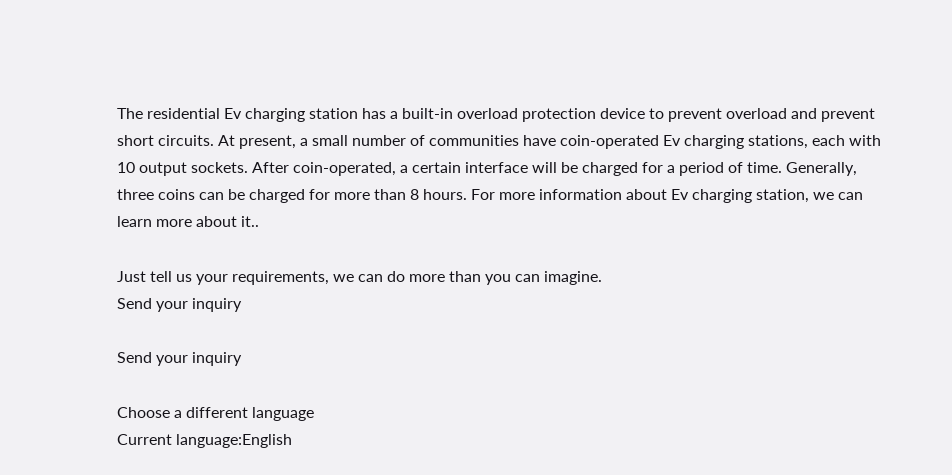The residential Ev charging station has a built-in overload protection device to prevent overload and prevent short circuits. At present, a small number of communities have coin-operated Ev charging stations, each with 10 output sockets. After coin-operated, a certain interface will be charged for a period of time. Generally, three coins can be charged for more than 8 hours. For more information about Ev charging station, we can learn more about it..

Just tell us your requirements, we can do more than you can imagine.
Send your inquiry

Send your inquiry

Choose a different language
Current language:English